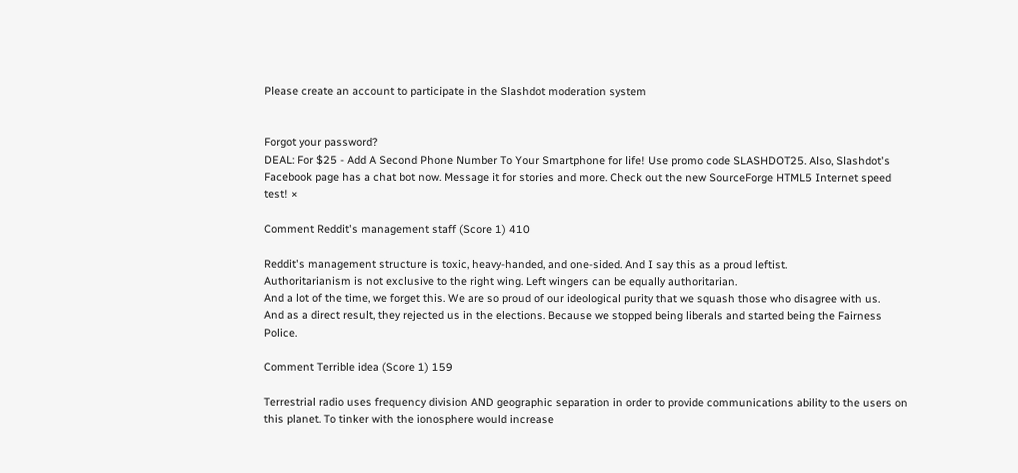Please create an account to participate in the Slashdot moderation system


Forgot your password?
DEAL: For $25 - Add A Second Phone Number To Your Smartphone for life! Use promo code SLASHDOT25. Also, Slashdot's Facebook page has a chat bot now. Message it for stories and more. Check out the new SourceForge HTML5 Internet speed test! ×

Comment Reddit's management staff (Score 1) 410

Reddit's management structure is toxic, heavy-handed, and one-sided. And I say this as a proud leftist.
Authoritarianism is not exclusive to the right wing. Left wingers can be equally authoritarian.
And a lot of the time, we forget this. We are so proud of our ideological purity that we squash those who disagree with us.
And as a direct result, they rejected us in the elections. Because we stopped being liberals and started being the Fairness Police.

Comment Terrible idea (Score 1) 159

Terrestrial radio uses frequency division AND geographic separation in order to provide communications ability to the users on this planet. To tinker with the ionosphere would increase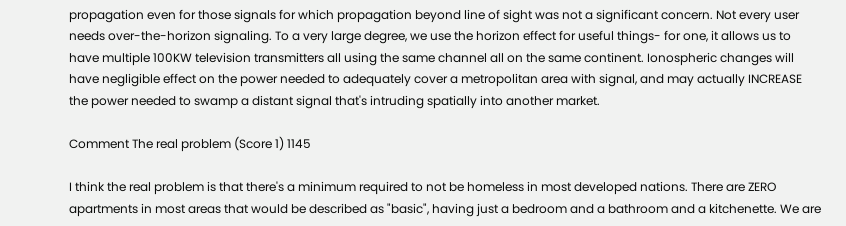propagation even for those signals for which propagation beyond line of sight was not a significant concern. Not every user needs over-the-horizon signaling. To a very large degree, we use the horizon effect for useful things- for one, it allows us to have multiple 100KW television transmitters all using the same channel all on the same continent. Ionospheric changes will have negligible effect on the power needed to adequately cover a metropolitan area with signal, and may actually INCREASE the power needed to swamp a distant signal that's intruding spatially into another market.

Comment The real problem (Score 1) 1145

I think the real problem is that there's a minimum required to not be homeless in most developed nations. There are ZERO apartments in most areas that would be described as "basic", having just a bedroom and a bathroom and a kitchenette. We are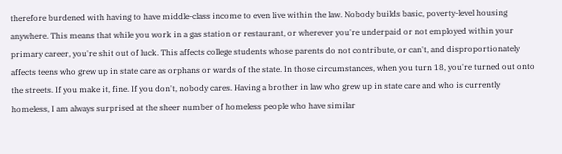therefore burdened with having to have middle-class income to even live within the law. Nobody builds basic, poverty-level housing anywhere. This means that while you work in a gas station or restaurant, or wherever you're underpaid or not employed within your primary career, you're shit out of luck. This affects college students whose parents do not contribute, or can't, and disproportionately affects teens who grew up in state care as orphans or wards of the state. In those circumstances, when you turn 18, you're turned out onto the streets. If you make it, fine. If you don't, nobody cares. Having a brother in law who grew up in state care and who is currently homeless, I am always surprised at the sheer number of homeless people who have similar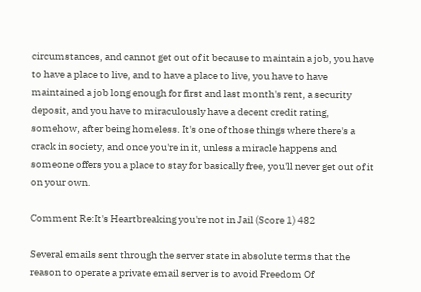circumstances, and cannot get out of it because to maintain a job, you have to have a place to live, and to have a place to live, you have to have maintained a job long enough for first and last month's rent, a security deposit, and you have to miraculously have a decent credit rating, somehow, after being homeless. It's one of those things where there's a crack in society, and once you're in it, unless a miracle happens and someone offers you a place to stay for basically free, you'll never get out of it on your own.

Comment Re:It's Heartbreaking you're not in Jail (Score 1) 482

Several emails sent through the server state in absolute terms that the reason to operate a private email server is to avoid Freedom Of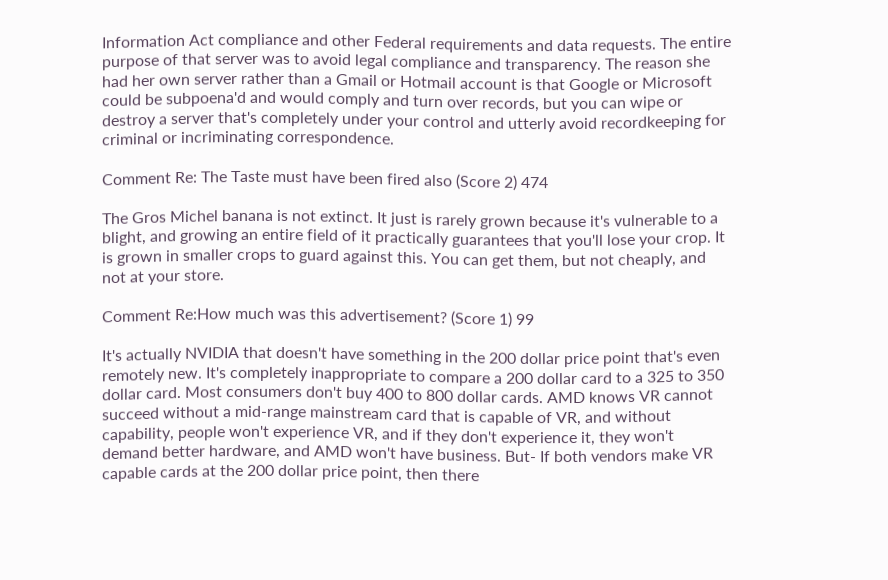Information Act compliance and other Federal requirements and data requests. The entire purpose of that server was to avoid legal compliance and transparency. The reason she had her own server rather than a Gmail or Hotmail account is that Google or Microsoft could be subpoena'd and would comply and turn over records, but you can wipe or destroy a server that's completely under your control and utterly avoid recordkeeping for criminal or incriminating correspondence.

Comment Re: The Taste must have been fired also (Score 2) 474

The Gros Michel banana is not extinct. It just is rarely grown because it's vulnerable to a blight, and growing an entire field of it practically guarantees that you'll lose your crop. It is grown in smaller crops to guard against this. You can get them, but not cheaply, and not at your store.

Comment Re:How much was this advertisement? (Score 1) 99

It's actually NVIDIA that doesn't have something in the 200 dollar price point that's even remotely new. It's completely inappropriate to compare a 200 dollar card to a 325 to 350 dollar card. Most consumers don't buy 400 to 800 dollar cards. AMD knows VR cannot succeed without a mid-range mainstream card that is capable of VR, and without capability, people won't experience VR, and if they don't experience it, they won't demand better hardware, and AMD won't have business. But- If both vendors make VR capable cards at the 200 dollar price point, then there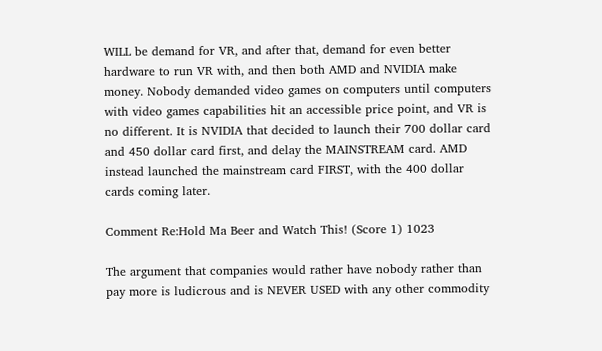WILL be demand for VR, and after that, demand for even better hardware to run VR with, and then both AMD and NVIDIA make money. Nobody demanded video games on computers until computers with video games capabilities hit an accessible price point, and VR is no different. It is NVIDIA that decided to launch their 700 dollar card and 450 dollar card first, and delay the MAINSTREAM card. AMD instead launched the mainstream card FIRST, with the 400 dollar cards coming later.

Comment Re:Hold Ma Beer and Watch This! (Score 1) 1023

The argument that companies would rather have nobody rather than pay more is ludicrous and is NEVER USED with any other commodity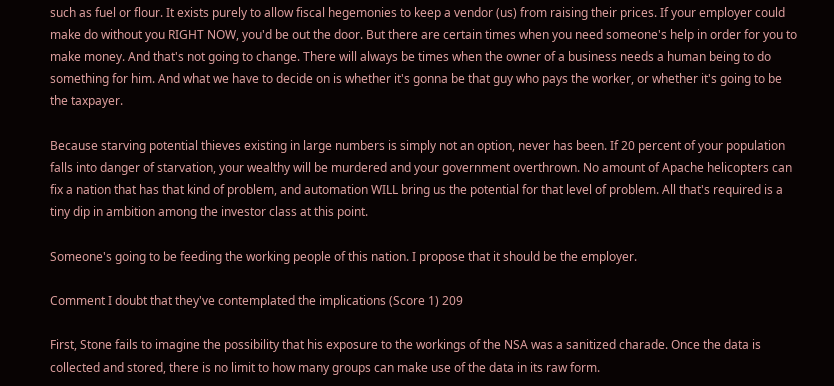such as fuel or flour. It exists purely to allow fiscal hegemonies to keep a vendor (us) from raising their prices. If your employer could make do without you RIGHT NOW, you'd be out the door. But there are certain times when you need someone's help in order for you to make money. And that's not going to change. There will always be times when the owner of a business needs a human being to do something for him. And what we have to decide on is whether it's gonna be that guy who pays the worker, or whether it's going to be the taxpayer.

Because starving potential thieves existing in large numbers is simply not an option, never has been. If 20 percent of your population falls into danger of starvation, your wealthy will be murdered and your government overthrown. No amount of Apache helicopters can fix a nation that has that kind of problem, and automation WILL bring us the potential for that level of problem. All that's required is a tiny dip in ambition among the investor class at this point.

Someone's going to be feeding the working people of this nation. I propose that it should be the employer.

Comment I doubt that they've contemplated the implications (Score 1) 209

First, Stone fails to imagine the possibility that his exposure to the workings of the NSA was a sanitized charade. Once the data is collected and stored, there is no limit to how many groups can make use of the data in its raw form.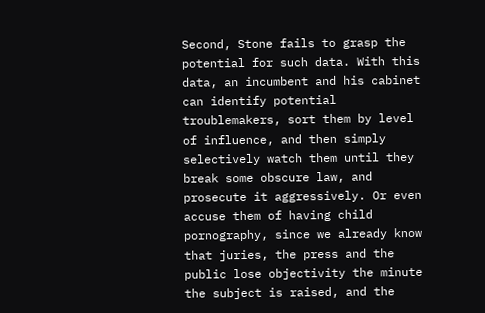Second, Stone fails to grasp the potential for such data. With this data, an incumbent and his cabinet can identify potential troublemakers, sort them by level of influence, and then simply selectively watch them until they break some obscure law, and prosecute it aggressively. Or even accuse them of having child pornography, since we already know that juries, the press and the public lose objectivity the minute the subject is raised, and the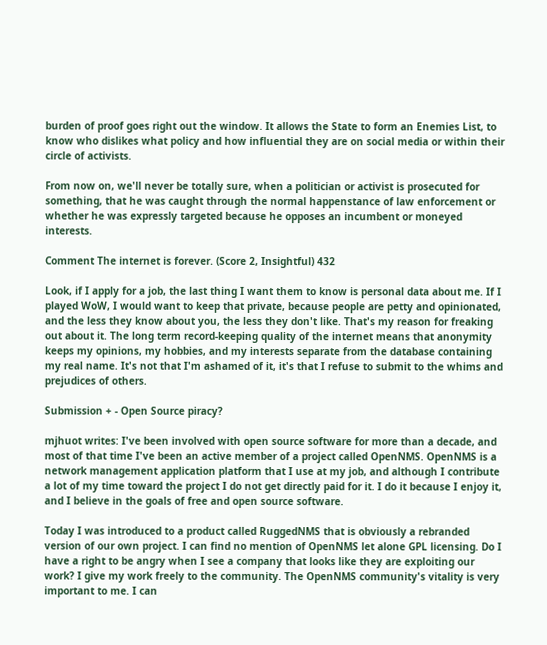burden of proof goes right out the window. It allows the State to form an Enemies List, to know who dislikes what policy and how influential they are on social media or within their circle of activists.

From now on, we'll never be totally sure, when a politician or activist is prosecuted for something, that he was caught through the normal happenstance of law enforcement or whether he was expressly targeted because he opposes an incumbent or moneyed interests.

Comment The internet is forever. (Score 2, Insightful) 432

Look, if I apply for a job, the last thing I want them to know is personal data about me. If I played WoW, I would want to keep that private, because people are petty and opinionated, and the less they know about you, the less they don't like. That's my reason for freaking out about it. The long term record-keeping quality of the internet means that anonymity keeps my opinions, my hobbies, and my interests separate from the database containing my real name. It's not that I'm ashamed of it, it's that I refuse to submit to the whims and prejudices of others.

Submission + - Open Source piracy?

mjhuot writes: I've been involved with open source software for more than a decade, and most of that time I've been an active member of a project called OpenNMS. OpenNMS is a network management application platform that I use at my job, and although I contribute a lot of my time toward the project I do not get directly paid for it. I do it because I enjoy it, and I believe in the goals of free and open source software.

Today I was introduced to a product called RuggedNMS that is obviously a rebranded version of our own project. I can find no mention of OpenNMS let alone GPL licensing. Do I have a right to be angry when I see a company that looks like they are exploiting our work? I give my work freely to the community. The OpenNMS community's vitality is very important to me. I can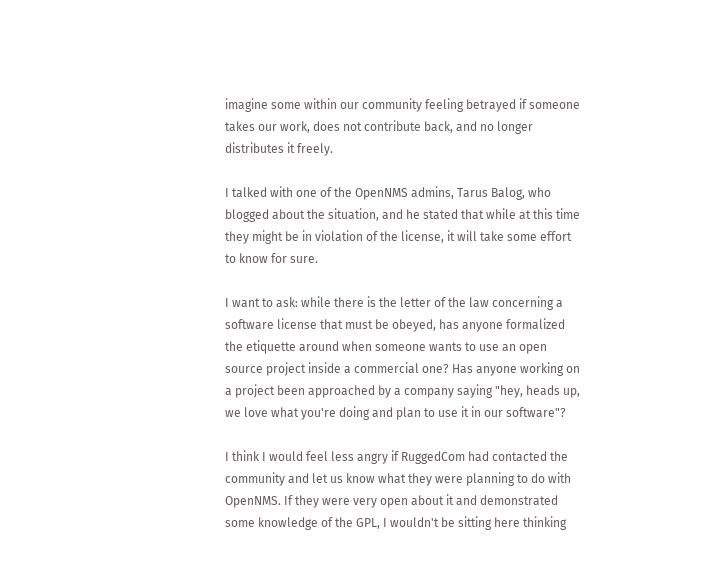imagine some within our community feeling betrayed if someone takes our work, does not contribute back, and no longer distributes it freely.

I talked with one of the OpenNMS admins, Tarus Balog, who blogged about the situation, and he stated that while at this time they might be in violation of the license, it will take some effort to know for sure.

I want to ask: while there is the letter of the law concerning a software license that must be obeyed, has anyone formalized the etiquette around when someone wants to use an open source project inside a commercial one? Has anyone working on a project been approached by a company saying "hey, heads up, we love what you're doing and plan to use it in our software"?

I think I would feel less angry if RuggedCom had contacted the community and let us know what they were planning to do with OpenNMS. If they were very open about it and demonstrated some knowledge of the GPL, I wouldn't be sitting here thinking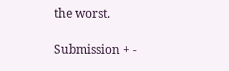the worst.

Submission + -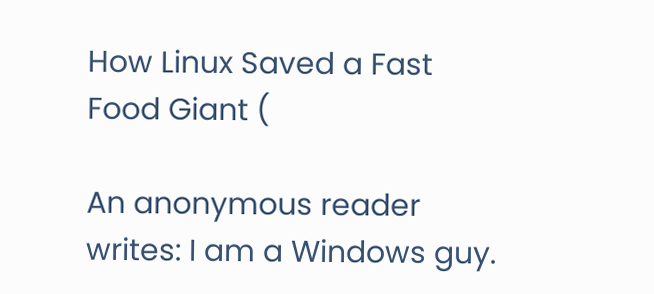How Linux Saved a Fast Food Giant (

An anonymous reader writes: I am a Windows guy.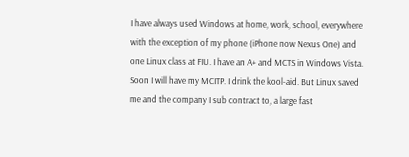I have always used Windows at home, work, school, everywhere with the exception of my phone (iPhone now Nexus One) and one Linux class at FIU. I have an A+ and MCTS in Windows Vista. Soon I will have my MCITP. I drink the kool-aid. But Linux saved me and the company I sub contract to, a large fast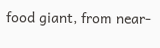food giant, from near-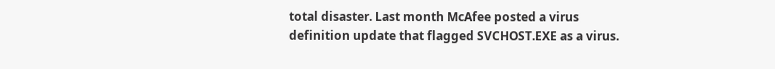total disaster. Last month McAfee posted a virus definition update that flagged SVCHOST.EXE as a virus.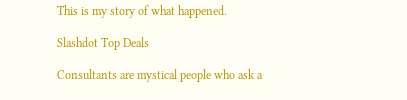This is my story of what happened.

Slashdot Top Deals

Consultants are mystical people who ask a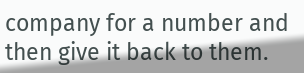company for a number and then give it back to them.